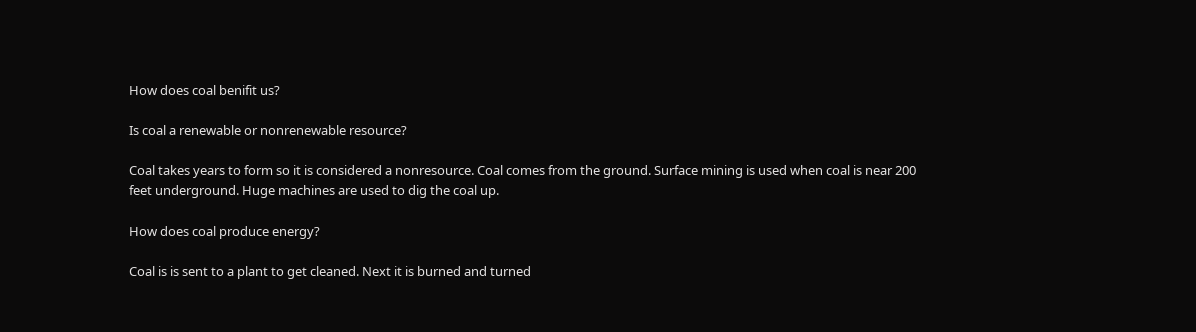How does coal benifit us?

Is coal a renewable or nonrenewable resource?

Coal takes years to form so it is considered a nonresource. Coal comes from the ground. Surface mining is used when coal is near 200 feet underground. Huge machines are used to dig the coal up.

How does coal produce energy?

Coal is is sent to a plant to get cleaned. Next it is burned and turned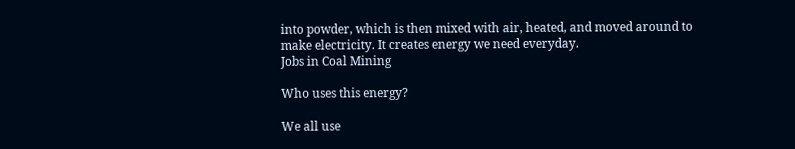into powder, which is then mixed with air, heated, and moved around to make electricity. It creates energy we need everyday.
Jobs in Coal Mining

Who uses this energy?

We all use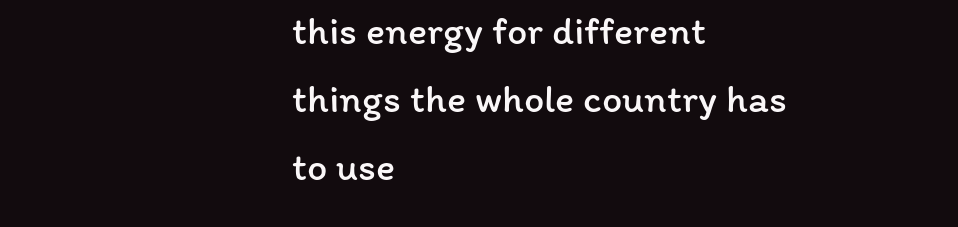this energy for different things the whole country has to use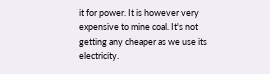it for power. It is however very expensive to mine coal. It's not getting any cheaper as we use its electricity.